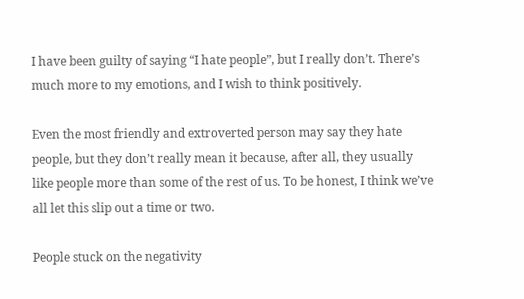I have been guilty of saying “I hate people”, but I really don’t. There’s much more to my emotions, and I wish to think positively.

Even the most friendly and extroverted person may say they hate people, but they don’t really mean it because, after all, they usually like people more than some of the rest of us. To be honest, I think we’ve all let this slip out a time or two.

People stuck on the negativity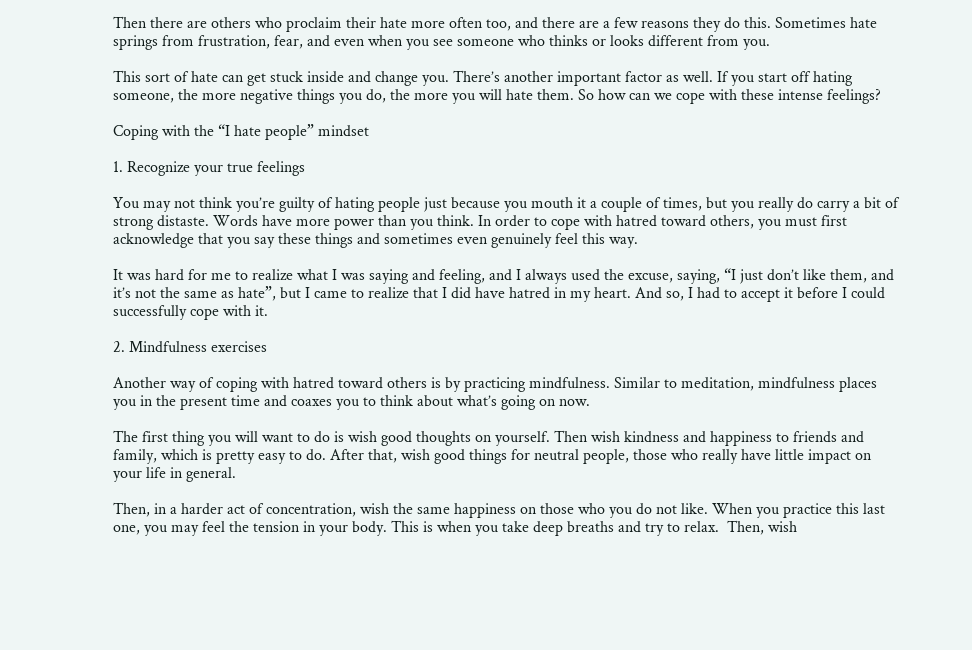Then there are others who proclaim their hate more often too, and there are a few reasons they do this. Sometimes hate springs from frustration, fear, and even when you see someone who thinks or looks different from you.

This sort of hate can get stuck inside and change you. There’s another important factor as well. If you start off hating someone, the more negative things you do, the more you will hate them. So how can we cope with these intense feelings?

Coping with the “I hate people” mindset

1. Recognize your true feelings

You may not think you’re guilty of hating people just because you mouth it a couple of times, but you really do carry a bit of strong distaste. Words have more power than you think. In order to cope with hatred toward others, you must first acknowledge that you say these things and sometimes even genuinely feel this way.

It was hard for me to realize what I was saying and feeling, and I always used the excuse, saying, “I just don’t like them, and it’s not the same as hate”, but I came to realize that I did have hatred in my heart. And so, I had to accept it before I could successfully cope with it.

2. Mindfulness exercises

Another way of coping with hatred toward others is by practicing mindfulness. Similar to meditation, mindfulness places you in the present time and coaxes you to think about what’s going on now.

The first thing you will want to do is wish good thoughts on yourself. Then wish kindness and happiness to friends and family, which is pretty easy to do. After that, wish good things for neutral people, those who really have little impact on your life in general.

Then, in a harder act of concentration, wish the same happiness on those who you do not like. When you practice this last one, you may feel the tension in your body. This is when you take deep breaths and try to relax.  Then, wish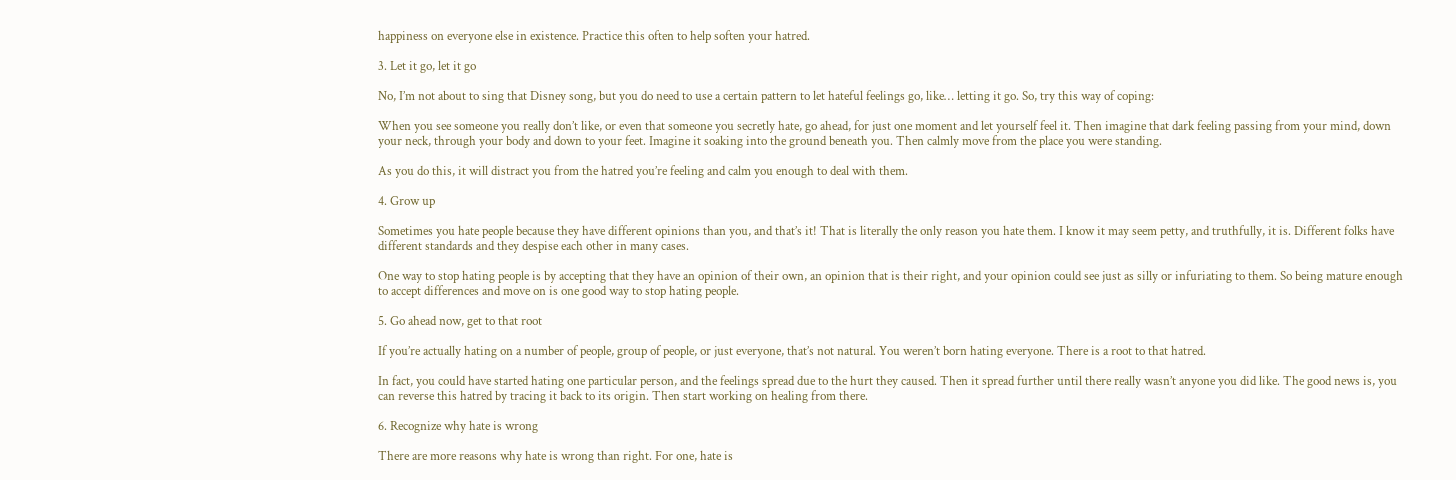happiness on everyone else in existence. Practice this often to help soften your hatred.

3. Let it go, let it go

No, I’m not about to sing that Disney song, but you do need to use a certain pattern to let hateful feelings go, like… letting it go. So, try this way of coping:

When you see someone you really don’t like, or even that someone you secretly hate, go ahead, for just one moment and let yourself feel it. Then imagine that dark feeling passing from your mind, down your neck, through your body and down to your feet. Imagine it soaking into the ground beneath you. Then calmly move from the place you were standing.

As you do this, it will distract you from the hatred you’re feeling and calm you enough to deal with them.

4. Grow up

Sometimes you hate people because they have different opinions than you, and that’s it! That is literally the only reason you hate them. I know it may seem petty, and truthfully, it is. Different folks have different standards and they despise each other in many cases.

One way to stop hating people is by accepting that they have an opinion of their own, an opinion that is their right, and your opinion could see just as silly or infuriating to them. So being mature enough to accept differences and move on is one good way to stop hating people.

5. Go ahead now, get to that root

If you’re actually hating on a number of people, group of people, or just everyone, that’s not natural. You weren’t born hating everyone. There is a root to that hatred.

In fact, you could have started hating one particular person, and the feelings spread due to the hurt they caused. Then it spread further until there really wasn’t anyone you did like. The good news is, you can reverse this hatred by tracing it back to its origin. Then start working on healing from there.

6. Recognize why hate is wrong

There are more reasons why hate is wrong than right. For one, hate is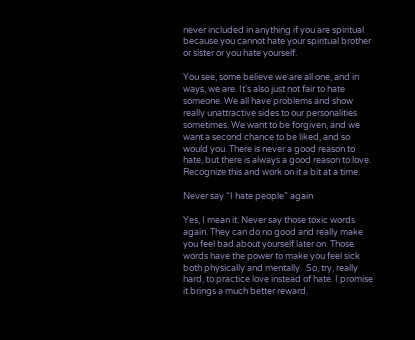never included in anything if you are spiritual because you cannot hate your spiritual brother or sister or you hate yourself.

You see, some believe we are all one, and in ways, we are. It’s also just not fair to hate someone. We all have problems and show really unattractive sides to our personalities sometimes. We want to be forgiven, and we want a second chance to be liked, and so would you. There is never a good reason to hate, but there is always a good reason to love. Recognize this and work on it a bit at a time.

Never say “I hate people” again

Yes, I mean it. Never say those toxic words again. They can do no good and really make you feel bad about yourself later on. Those words have the power to make you feel sick both physically and mentally.  So, try, really hard, to practice love instead of hate. I promise it brings a much better reward.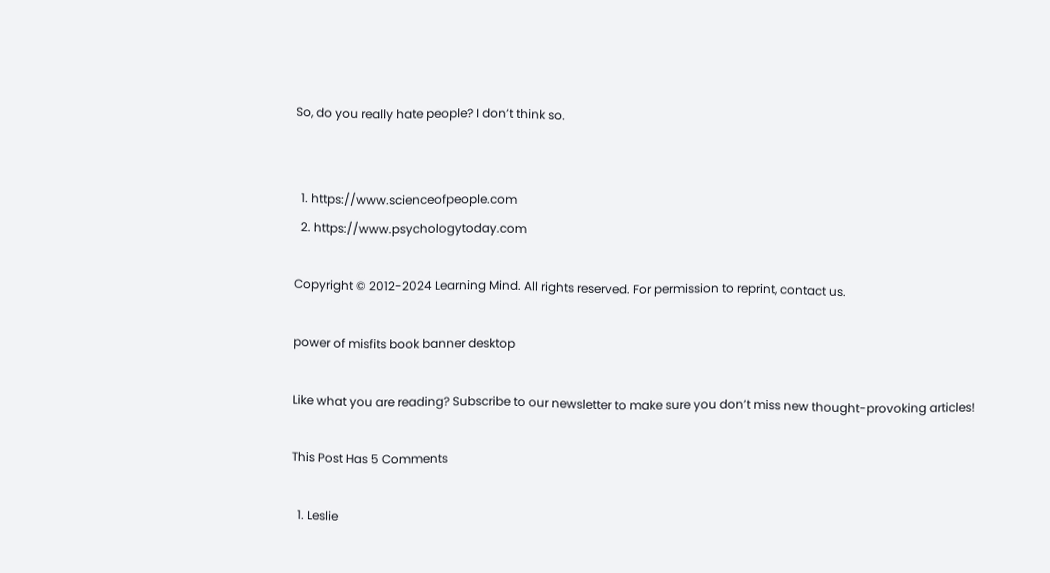So, do you really hate people? I don’t think so.


  1. https://www.scienceofpeople.com
  2. https://www.psychologytoday.com

Copyright © 2012-2024 Learning Mind. All rights reserved. For permission to reprint, contact us.

power of misfits book banner desktop

Like what you are reading? Subscribe to our newsletter to make sure you don’t miss new thought-provoking articles!

This Post Has 5 Comments

  1. Leslie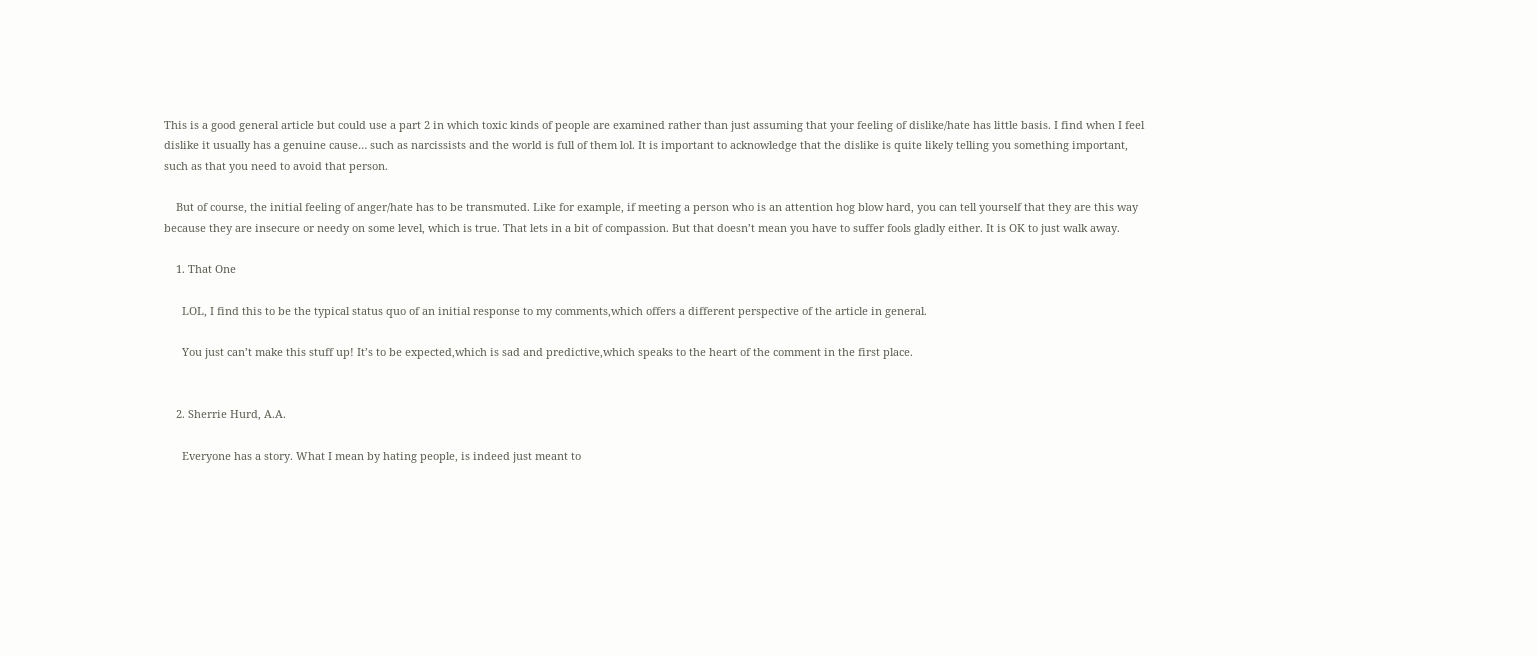This is a good general article but could use a part 2 in which toxic kinds of people are examined rather than just assuming that your feeling of dislike/hate has little basis. I find when I feel dislike it usually has a genuine cause… such as narcissists and the world is full of them lol. It is important to acknowledge that the dislike is quite likely telling you something important, such as that you need to avoid that person.

    But of course, the initial feeling of anger/hate has to be transmuted. Like for example, if meeting a person who is an attention hog blow hard, you can tell yourself that they are this way because they are insecure or needy on some level, which is true. That lets in a bit of compassion. But that doesn’t mean you have to suffer fools gladly either. It is OK to just walk away.

    1. That One

      LOL, I find this to be the typical status quo of an initial response to my comments,which offers a different perspective of the article in general.

      You just can’t make this stuff up! It’s to be expected,which is sad and predictive,which speaks to the heart of the comment in the first place.


    2. Sherrie Hurd, A.A.

      Everyone has a story. What I mean by hating people, is indeed just meant to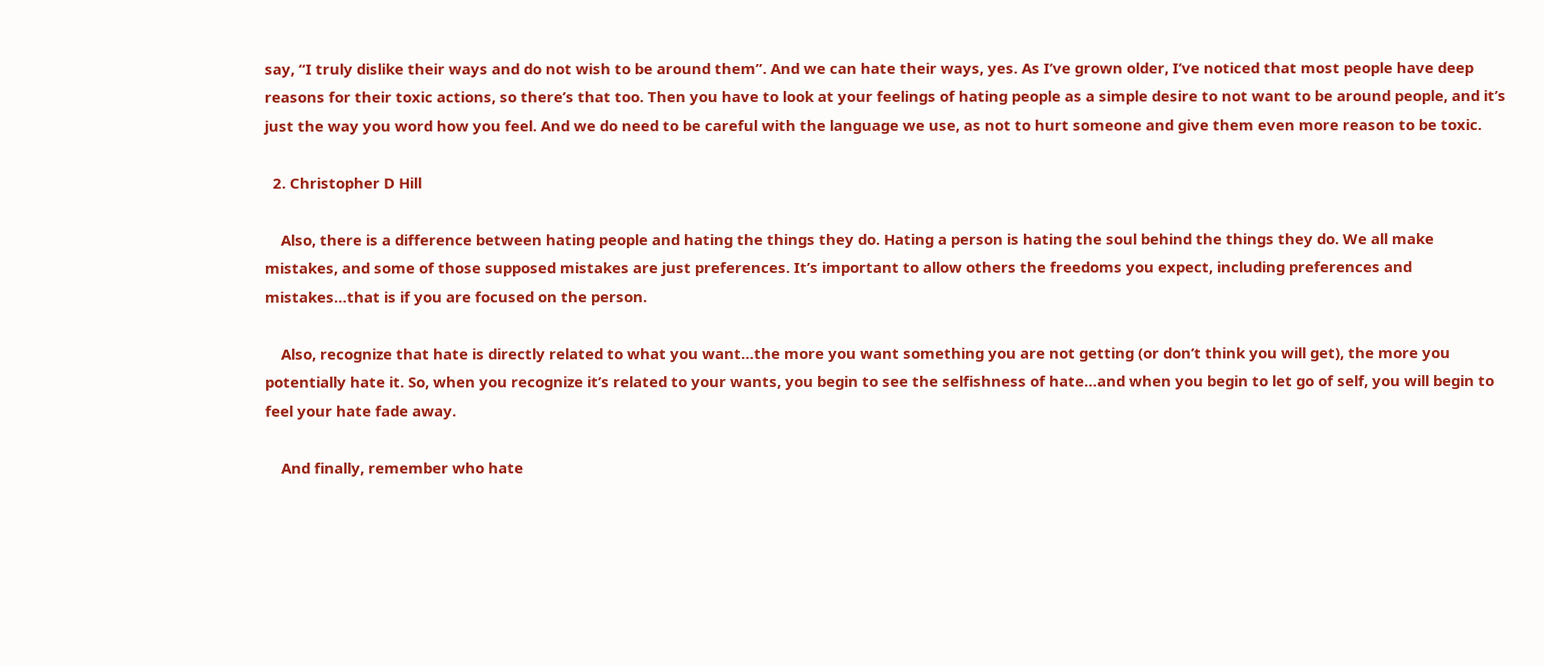say, “I truly dislike their ways and do not wish to be around them”. And we can hate their ways, yes. As I’ve grown older, I’ve noticed that most people have deep reasons for their toxic actions, so there’s that too. Then you have to look at your feelings of hating people as a simple desire to not want to be around people, and it’s just the way you word how you feel. And we do need to be careful with the language we use, as not to hurt someone and give them even more reason to be toxic.

  2. Christopher D Hill

    Also, there is a difference between hating people and hating the things they do. Hating a person is hating the soul behind the things they do. We all make mistakes, and some of those supposed mistakes are just preferences. It’s important to allow others the freedoms you expect, including preferences and mistakes…that is if you are focused on the person.

    Also, recognize that hate is directly related to what you want…the more you want something you are not getting (or don’t think you will get), the more you potentially hate it. So, when you recognize it’s related to your wants, you begin to see the selfishness of hate…and when you begin to let go of self, you will begin to feel your hate fade away.

    And finally, remember who hate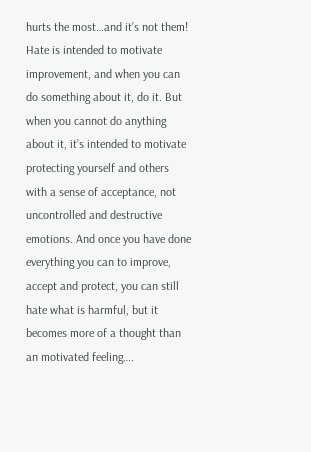hurts the most…and it’s not them! Hate is intended to motivate improvement, and when you can do something about it, do it. But when you cannot do anything about it, it’s intended to motivate protecting yourself and others with a sense of acceptance, not uncontrolled and destructive emotions. And once you have done everything you can to improve, accept and protect, you can still hate what is harmful, but it becomes more of a thought than an motivated feeling….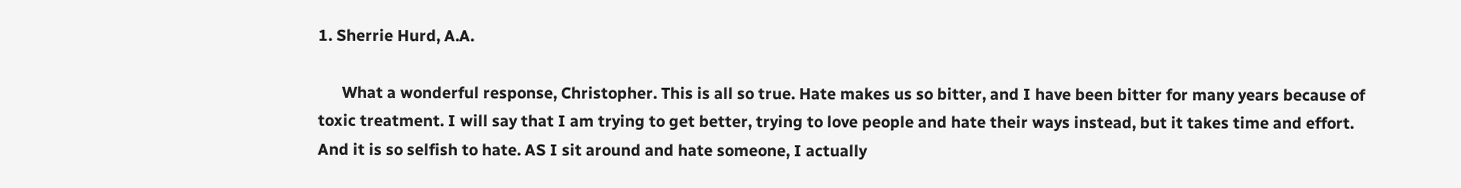1. Sherrie Hurd, A.A.

      What a wonderful response, Christopher. This is all so true. Hate makes us so bitter, and I have been bitter for many years because of toxic treatment. I will say that I am trying to get better, trying to love people and hate their ways instead, but it takes time and effort. And it is so selfish to hate. AS I sit around and hate someone, I actually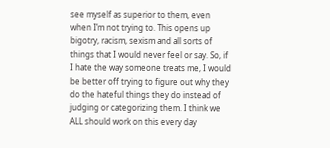see myself as superior to them, even when I’m not trying to. This opens up bigotry, racism, sexism and all sorts of things that I would never feel or say. So, if I hate the way someone treats me, I would be better off trying to figure out why they do the hateful things they do instead of judging or categorizing them. I think we ALL should work on this every day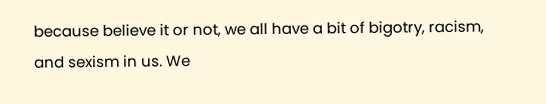because believe it or not, we all have a bit of bigotry, racism, and sexism in us. We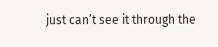just can’t see it through the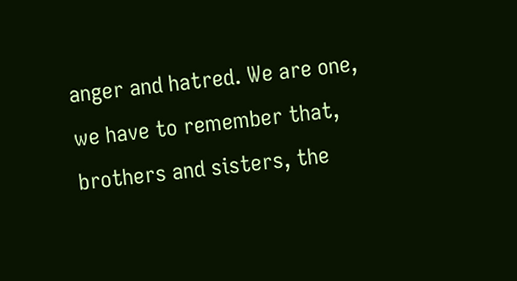anger and hatred. We are one, we have to remember that, brothers and sisters, the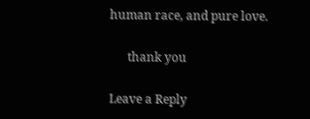human race, and pure love.

      thank you

Leave a Reply